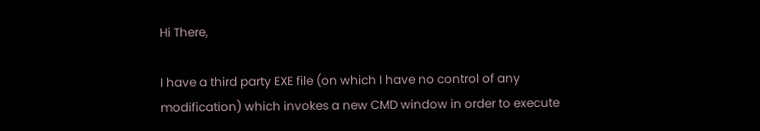Hi There,

I have a third party EXE file (on which I have no control of any modification) which invokes a new CMD window in order to execute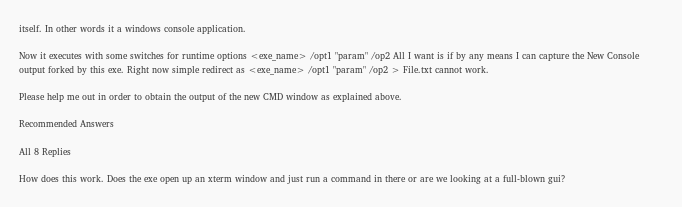itself. In other words it a windows console application.

Now it executes with some switches for runtime options <exe_name> /opt1 "param" /op2 All I want is if by any means I can capture the New Console output forked by this exe. Right now simple redirect as <exe_name> /opt1 "param" /op2 > File.txt cannot work.

Please help me out in order to obtain the output of the new CMD window as explained above.

Recommended Answers

All 8 Replies

How does this work. Does the exe open up an xterm window and just run a command in there or are we looking at a full-blown gui?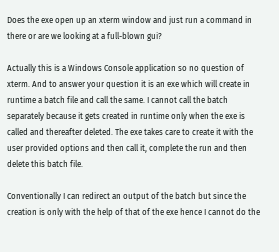Does the exe open up an xterm window and just run a command in there or are we looking at a full-blown gui?

Actually this is a Windows Console application so no question of xterm. And to answer your question it is an exe which will create in runtime a batch file and call the same. I cannot call the batch separately because it gets created in runtime only when the exe is called and thereafter deleted. The exe takes care to create it with the user provided options and then call it, complete the run and then delete this batch file.

Conventionally I can redirect an output of the batch but since the creation is only with the help of that of the exe hence I cannot do the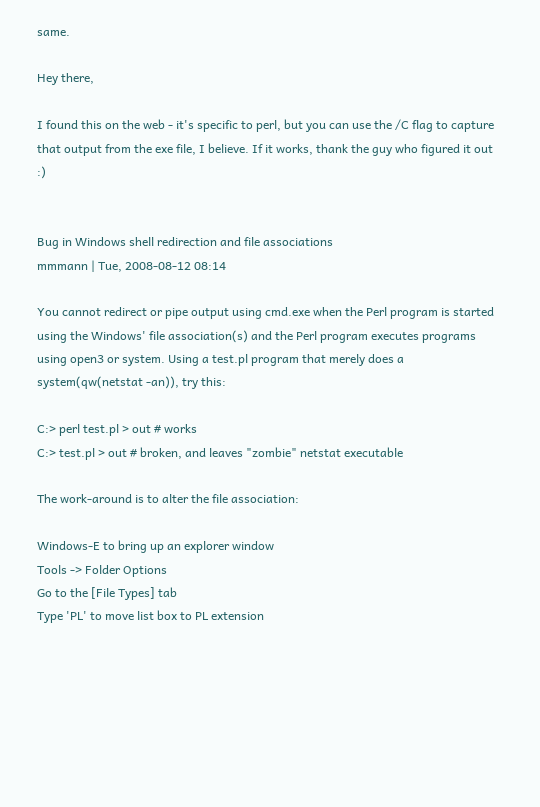same.

Hey there,

I found this on the web - it's specific to perl, but you can use the /C flag to capture that output from the exe file, I believe. If it works, thank the guy who figured it out :)


Bug in Windows shell redirection and file associations
mmmann | Tue, 2008-08-12 08:14

You cannot redirect or pipe output using cmd.exe when the Perl program is started using the Windows' file association(s) and the Perl program executes programs using open3 or system. Using a test.pl program that merely does a system(qw(netstat -an)), try this:

C:> perl test.pl > out # works
C:> test.pl > out # broken, and leaves "zombie" netstat executable

The work-around is to alter the file association:

Windows-E to bring up an explorer window
Tools -> Folder Options
Go to the [File Types] tab
Type 'PL' to move list box to PL extension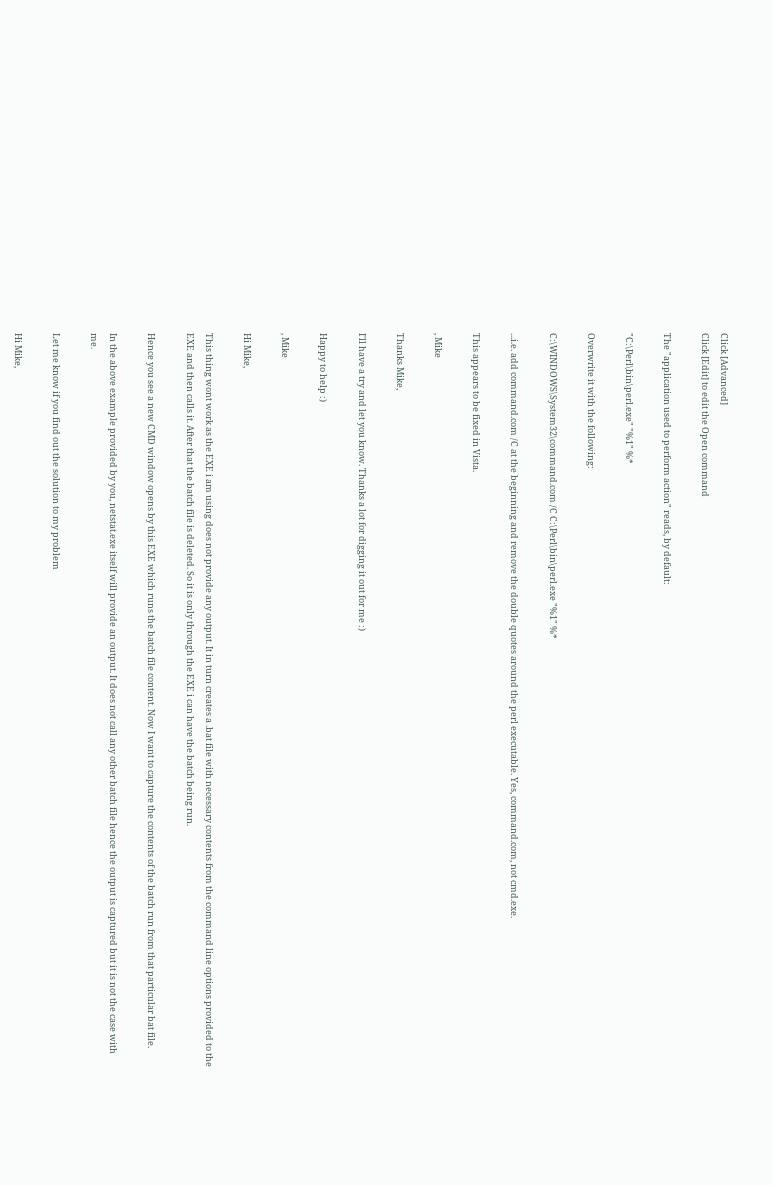Click [Advanced]
Click [Edit] to edit the Open command

The "application used to perform action" reads, by default:

"C:\Perl\bin\perl.exe" "%1" %*

Overwrite it with the following:

C:\WINDOWS\System32\command.com /C C:\Perl\bin\perl.exe "%1" %*

...i.e. add command.com /C at the beginning and remove the double quotes around the perl executable. Yes, command.com, not cmd.exe.

This appears to be fixed in Vista.

, Mike

Thanks Mike,

I'll have a try and let you know. Thanks a lot for digging it out for me :)

Happy to help :)

, Mike

Hi Mike,

This thing wont work as the EXE i am using does not provide any output. It in turn creates a .bat file with necessary contents from the command line options provided to the EXE and then calls it. After that the batch file is deleted. So it is only through the EXE i can have the batch being run.

Hence you see a new CMD window opens by this EXE which runs the batch file content. Now I want to capture the contents of the batch run from that particular bat file.

In the above example provided by you, netstat.exe itself will provide an output. It does not call any other batch file hence the output is captured but it is not the case with me.

Let me know if you find out the solution to my problem

Hi Mike,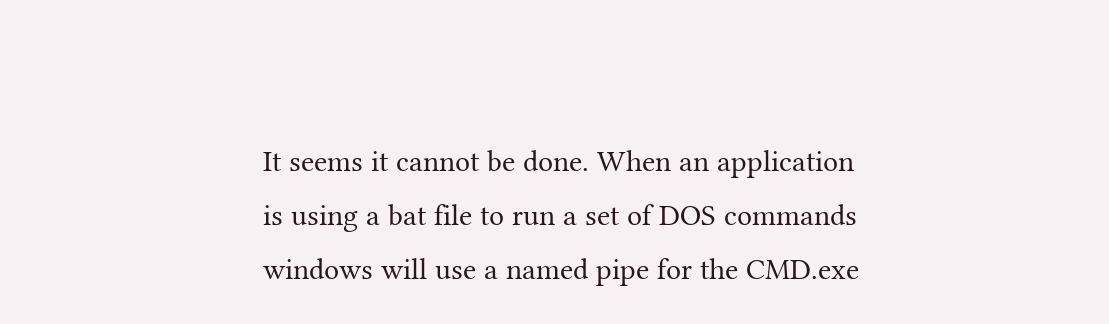It seems it cannot be done. When an application is using a bat file to run a set of DOS commands windows will use a named pipe for the CMD.exe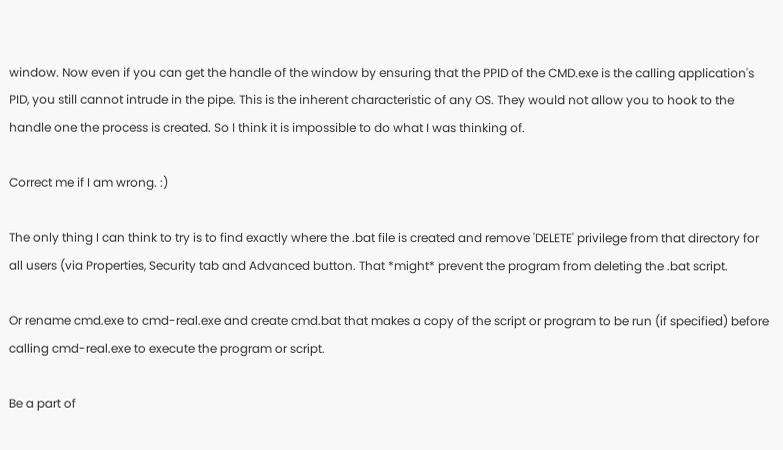window. Now even if you can get the handle of the window by ensuring that the PPID of the CMD.exe is the calling application's PID, you still cannot intrude in the pipe. This is the inherent characteristic of any OS. They would not allow you to hook to the handle one the process is created. So I think it is impossible to do what I was thinking of.

Correct me if I am wrong. :)

The only thing I can think to try is to find exactly where the .bat file is created and remove 'DELETE' privilege from that directory for all users (via Properties, Security tab and Advanced button. That *might* prevent the program from deleting the .bat script.

Or rename cmd.exe to cmd-real.exe and create cmd.bat that makes a copy of the script or program to be run (if specified) before calling cmd-real.exe to execute the program or script.

Be a part of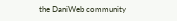the DaniWeb community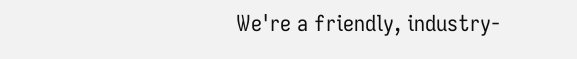We're a friendly, industry-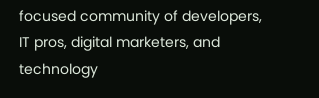focused community of developers, IT pros, digital marketers, and technology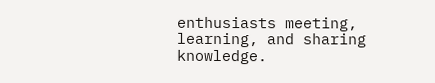enthusiasts meeting, learning, and sharing knowledge.